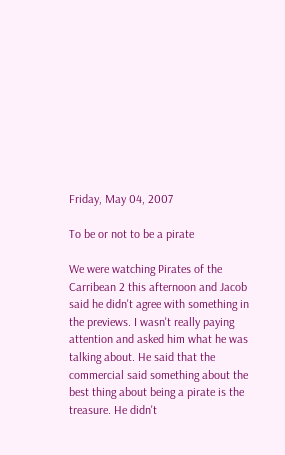Friday, May 04, 2007

To be or not to be a pirate

We were watching Pirates of the Carribean 2 this afternoon and Jacob said he didn't agree with something in the previews. I wasn't really paying attention and asked him what he was talking about. He said that the commercial said something about the best thing about being a pirate is the treasure. He didn't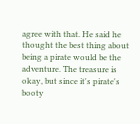agree with that. He said he thought the best thing about being a pirate would be the adventure. The treasure is okay, but since it's pirate's booty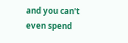and you can't even spend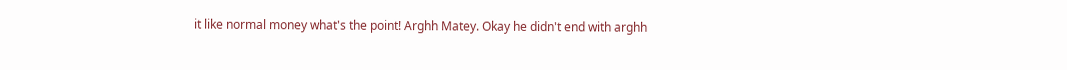it like normal money what's the point! Arghh Matey. Okay he didn't end with arghh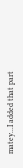matey...I added that part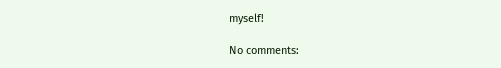myself!

No comments: